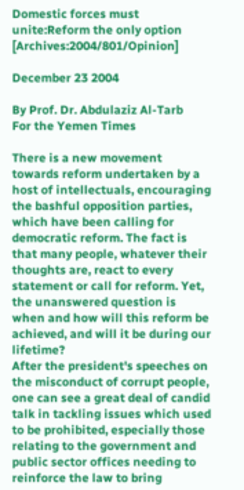Domestic forces must unite:Reform the only option [Archives:2004/801/Opinion]

December 23 2004

By Prof. Dr. Abdulaziz Al-Tarb
For the Yemen Times

There is a new movement towards reform undertaken by a host of intellectuals, encouraging the bashful opposition parties, which have been calling for democratic reform. The fact is that many people, whatever their thoughts are, react to every statement or call for reform. Yet, the unanswered question is when and how will this reform be achieved, and will it be during our lifetime?
After the president's speeches on the misconduct of corrupt people, one can see a great deal of candid talk in tackling issues which used to be prohibited, especially those relating to the government and public sector offices needing to reinforce the law to bring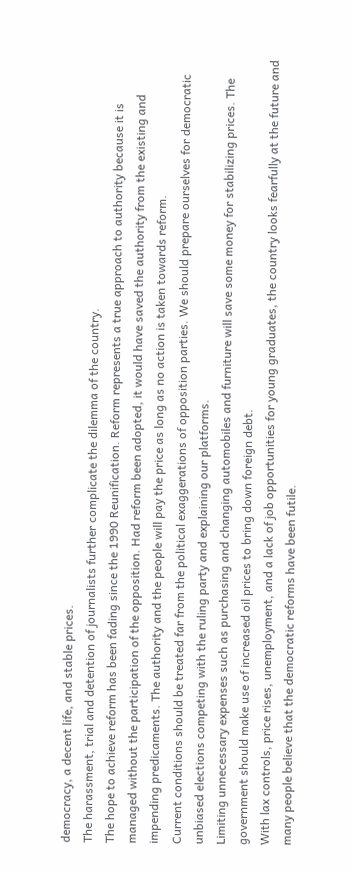democracy, a decent life, and stable prices.
The harassment, trial and detention of journalists further complicate the dilemma of the country.
The hope to achieve reform has been fading since the 1990 Reunification. Reform represents a true approach to authority because it is managed without the participation of the opposition. Had reform been adopted, it would have saved the authority from the existing and impending predicaments. The authority and the people will pay the price as long as no action is taken towards reform.
Current conditions should be treated far from the political exaggerations of opposition parties. We should prepare ourselves for democratic unbiased elections competing with the ruling party and explaining our platforms.
Limiting unnecessary expenses such as purchasing and changing automobiles and furniture will save some money for stabilizing prices. The government should make use of increased oil prices to bring down foreign debt.
With lax controls, price rises, unemployment, and a lack of job opportunities for young graduates, the country looks fearfully at the future and many people believe that the democratic reforms have been futile.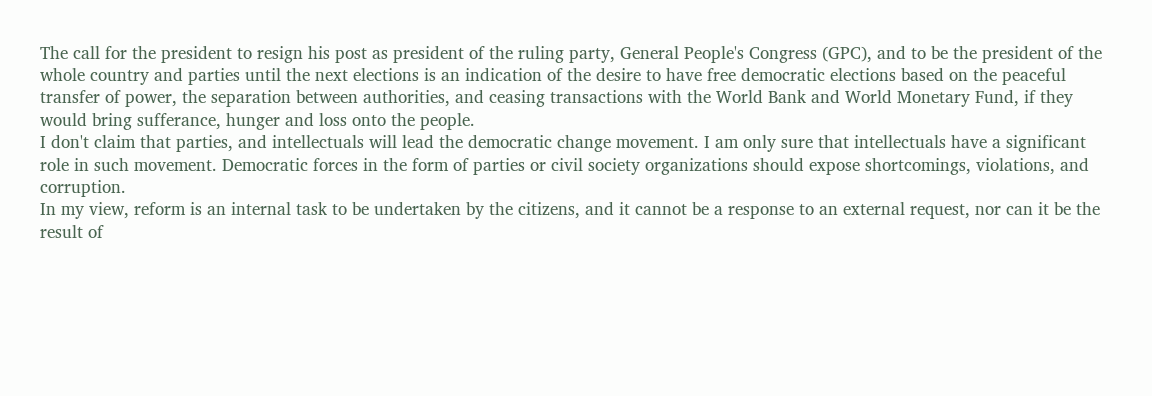The call for the president to resign his post as president of the ruling party, General People's Congress (GPC), and to be the president of the whole country and parties until the next elections is an indication of the desire to have free democratic elections based on the peaceful transfer of power, the separation between authorities, and ceasing transactions with the World Bank and World Monetary Fund, if they would bring sufferance, hunger and loss onto the people.
I don't claim that parties, and intellectuals will lead the democratic change movement. I am only sure that intellectuals have a significant role in such movement. Democratic forces in the form of parties or civil society organizations should expose shortcomings, violations, and corruption.
In my view, reform is an internal task to be undertaken by the citizens, and it cannot be a response to an external request, nor can it be the result of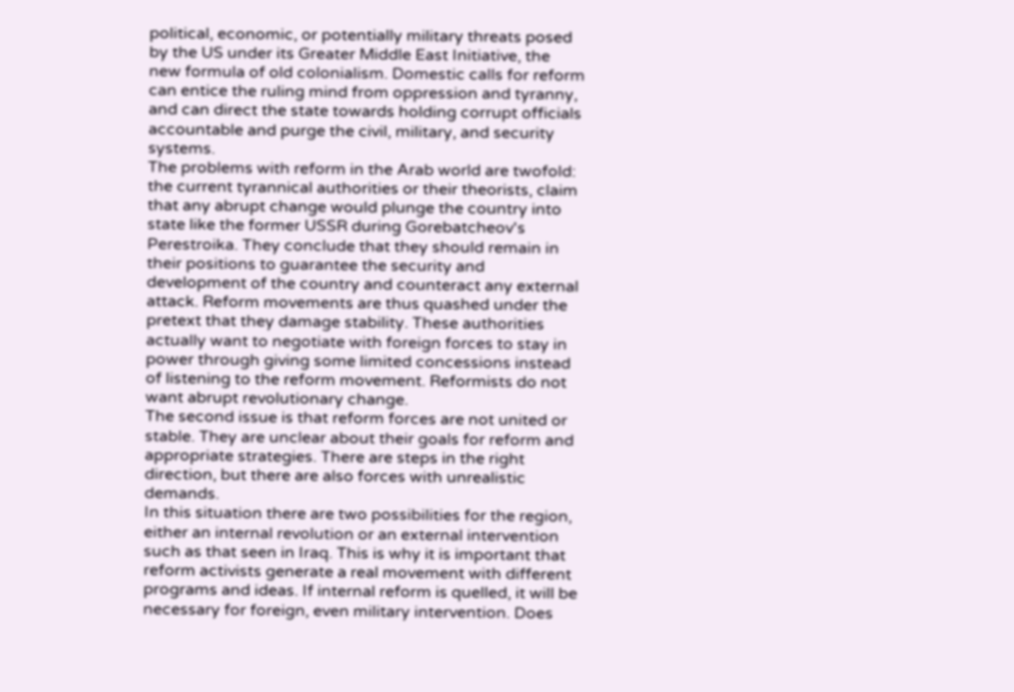political, economic, or potentially military threats posed by the US under its Greater Middle East Initiative, the new formula of old colonialism. Domestic calls for reform can entice the ruling mind from oppression and tyranny, and can direct the state towards holding corrupt officials accountable and purge the civil, military, and security systems.
The problems with reform in the Arab world are twofold: the current tyrannical authorities or their theorists, claim that any abrupt change would plunge the country into state like the former USSR during Gorebatcheov's Perestroika. They conclude that they should remain in their positions to guarantee the security and development of the country and counteract any external attack. Reform movements are thus quashed under the pretext that they damage stability. These authorities actually want to negotiate with foreign forces to stay in power through giving some limited concessions instead of listening to the reform movement. Reformists do not want abrupt revolutionary change.
The second issue is that reform forces are not united or stable. They are unclear about their goals for reform and appropriate strategies. There are steps in the right direction, but there are also forces with unrealistic demands.
In this situation there are two possibilities for the region, either an internal revolution or an external intervention such as that seen in Iraq. This is why it is important that reform activists generate a real movement with different programs and ideas. If internal reform is quelled, it will be necessary for foreign, even military intervention. Does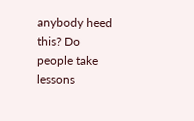anybody heed this? Do people take lessons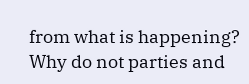from what is happening?
Why do not parties and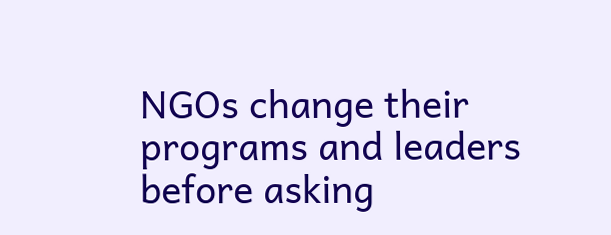NGOs change their programs and leaders before asking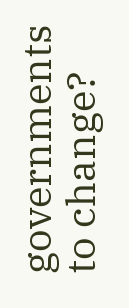governments to change?